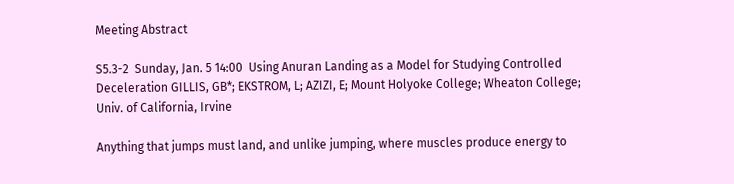Meeting Abstract

S5.3-2  Sunday, Jan. 5 14:00  Using Anuran Landing as a Model for Studying Controlled Deceleration GILLIS, GB*; EKSTROM, L; AZIZI, E; Mount Holyoke College; Wheaton College; Univ. of California, Irvine

Anything that jumps must land, and unlike jumping, where muscles produce energy to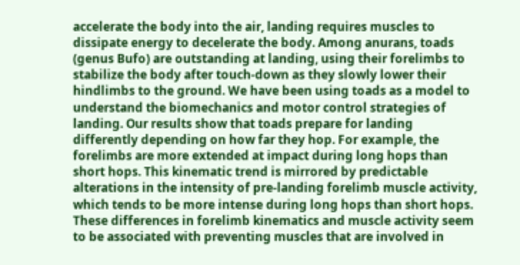accelerate the body into the air, landing requires muscles to dissipate energy to decelerate the body. Among anurans, toads (genus Bufo) are outstanding at landing, using their forelimbs to stabilize the body after touch-down as they slowly lower their hindlimbs to the ground. We have been using toads as a model to understand the biomechanics and motor control strategies of landing. Our results show that toads prepare for landing differently depending on how far they hop. For example, the forelimbs are more extended at impact during long hops than short hops. This kinematic trend is mirrored by predictable alterations in the intensity of pre-landing forelimb muscle activity, which tends to be more intense during long hops than short hops. These differences in forelimb kinematics and muscle activity seem to be associated with preventing muscles that are involved in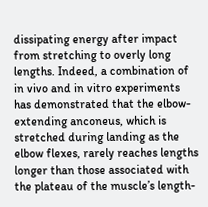dissipating energy after impact from stretching to overly long lengths. Indeed, a combination of in vivo and in vitro experiments has demonstrated that the elbow-extending anconeus, which is stretched during landing as the elbow flexes, rarely reaches lengths longer than those associated with the plateau of the muscle’s length-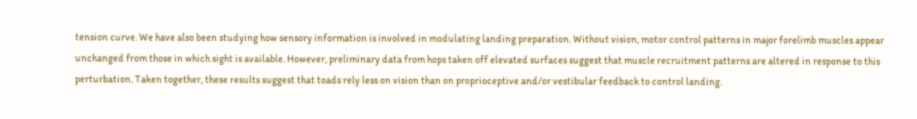tension curve. We have also been studying how sensory information is involved in modulating landing preparation. Without vision, motor control patterns in major forelimb muscles appear unchanged from those in which sight is available. However, preliminary data from hops taken off elevated surfaces suggest that muscle recruitment patterns are altered in response to this perturbation. Taken together, these results suggest that toads rely less on vision than on proprioceptive and/or vestibular feedback to control landing.